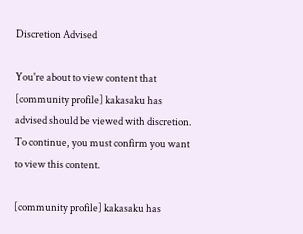Discretion Advised

You're about to view content that [community profile] kakasaku has advised should be viewed with discretion. To continue, you must confirm you want to view this content.

[community profile] kakasaku has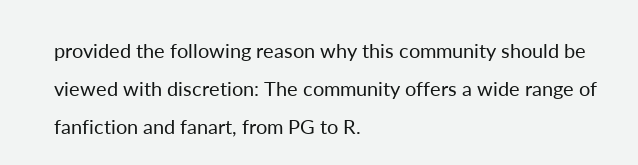provided the following reason why this community should be viewed with discretion: The community offers a wide range of fanfiction and fanart, from PG to R.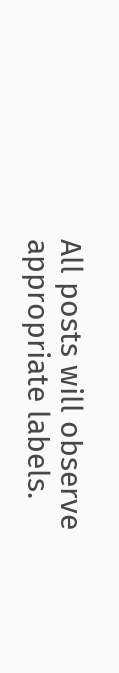All posts will observe appropriate labels.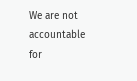We are not accountable for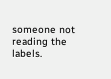someone not reading the labels.